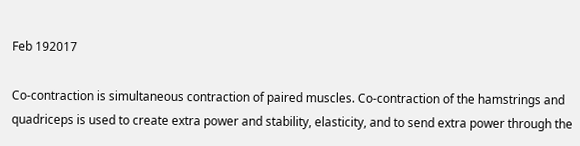Feb 192017

Co-contraction is simultaneous contraction of paired muscles. Co-contraction of the hamstrings and quadriceps is used to create extra power and stability, elasticity, and to send extra power through the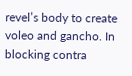revel’s body to create voleo and gancho. In blocking contra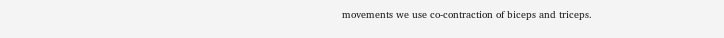movements we use co-contraction of biceps and triceps.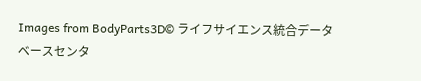Images from BodyParts3D© ライフサイエンス統合データベースセンタ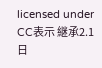licensed under CC表示 継承2.1 日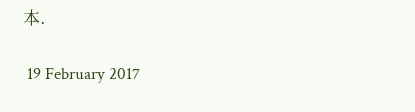本.

 19 February 2017